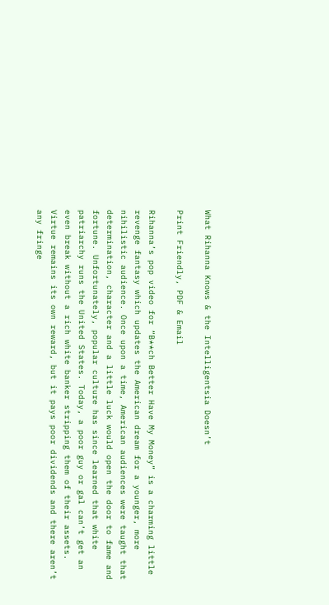What Rihanna Knows & the Intelligentsia Doesn’t

Print Friendly, PDF & Email

Rihanna’s pop video for “B**ch Better Have My Money” is a charming little revenge fantasy which updates the American dream for a younger, more nihilistic audience. Once upon a time, American audiences were taught that determination, character and a little luck would open the door to fame and fortune. Unfortunately, popular culture has since learned that white patriarchy runs the United States. Today, a poor guy or gal can’t get an even break without a rich white banker stripping them of their assets. Virtue remains its own reward, but it pays poor dividends and there aren’t any fringe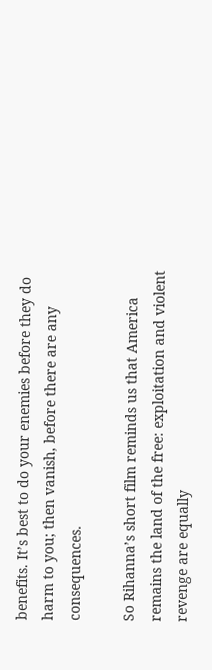benefits. It’s best to do your enemies before they do harm to you; then vanish, before there are any consequences.

So Rihanna’s short film reminds us that America remains the land of the free: exploitation and violent revenge are equally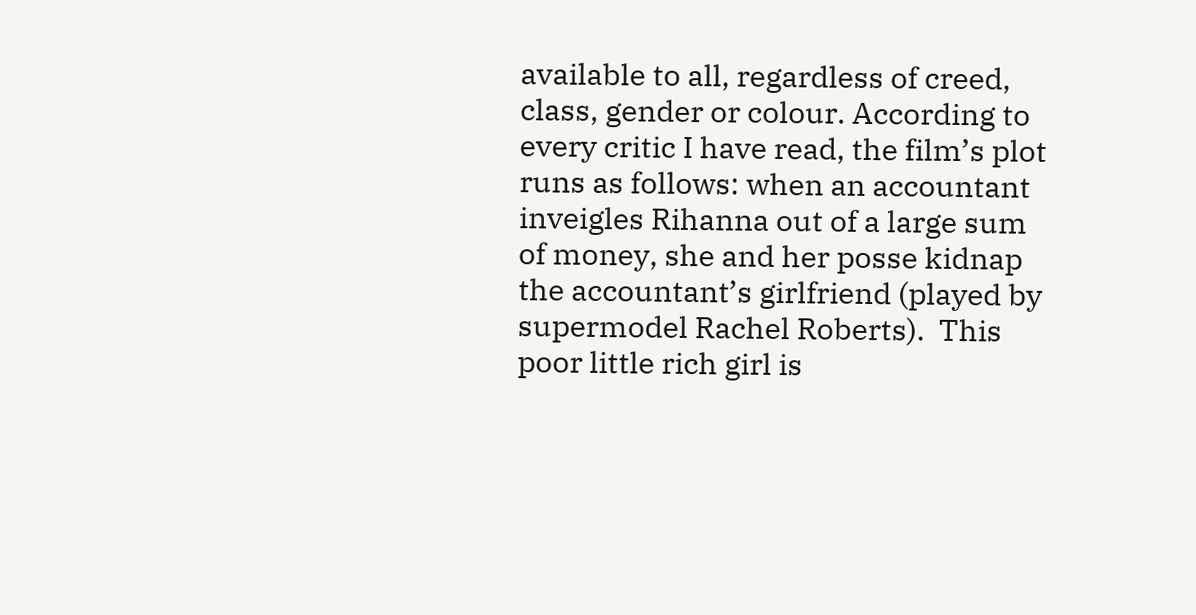available to all, regardless of creed, class, gender or colour. According to every critic I have read, the film’s plot runs as follows: when an accountant inveigles Rihanna out of a large sum of money, she and her posse kidnap the accountant’s girlfriend (played by supermodel Rachel Roberts).  This poor little rich girl is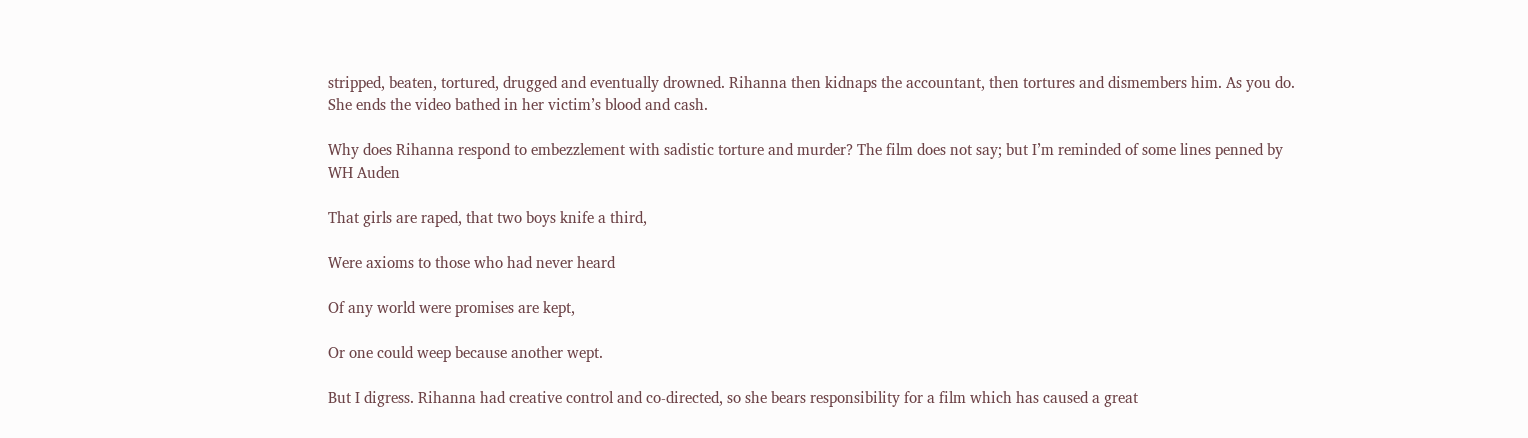stripped, beaten, tortured, drugged and eventually drowned. Rihanna then kidnaps the accountant, then tortures and dismembers him. As you do. She ends the video bathed in her victim’s blood and cash.

Why does Rihanna respond to embezzlement with sadistic torture and murder? The film does not say; but I’m reminded of some lines penned by WH Auden

That girls are raped, that two boys knife a third,

Were axioms to those who had never heard

Of any world were promises are kept,

Or one could weep because another wept.

But I digress. Rihanna had creative control and co-directed, so she bears responsibility for a film which has caused a great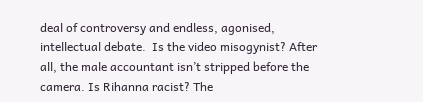deal of controversy and endless, agonised, intellectual debate.  Is the video misogynist? After all, the male accountant isn’t stripped before the camera. Is Rihanna racist? The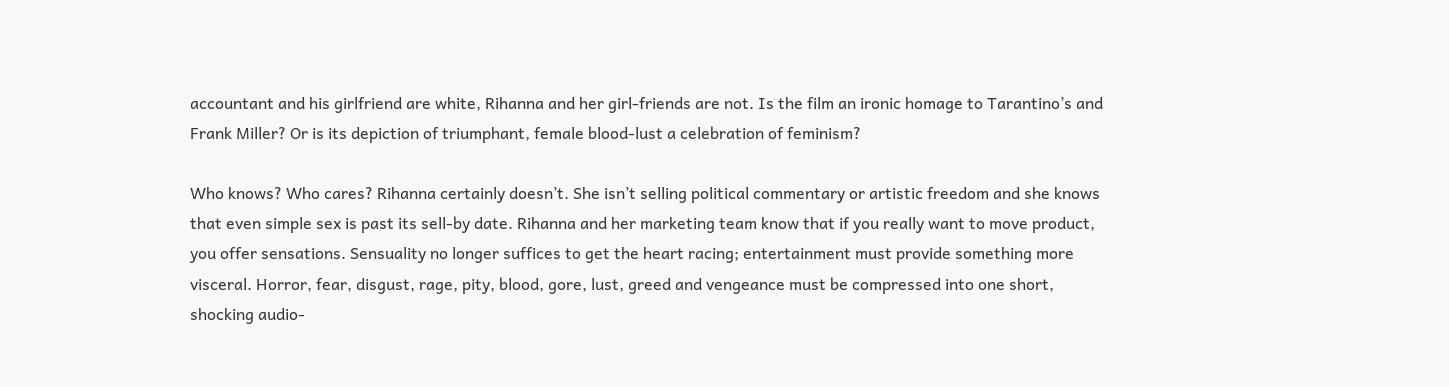accountant and his girlfriend are white, Rihanna and her girl-friends are not. Is the film an ironic homage to Tarantino’s and Frank Miller? Or is its depiction of triumphant, female blood-lust a celebration of feminism?

Who knows? Who cares? Rihanna certainly doesn’t. She isn’t selling political commentary or artistic freedom and she knows that even simple sex is past its sell-by date. Rihanna and her marketing team know that if you really want to move product, you offer sensations. Sensuality no longer suffices to get the heart racing; entertainment must provide something more visceral. Horror, fear, disgust, rage, pity, blood, gore, lust, greed and vengeance must be compressed into one short, shocking audio-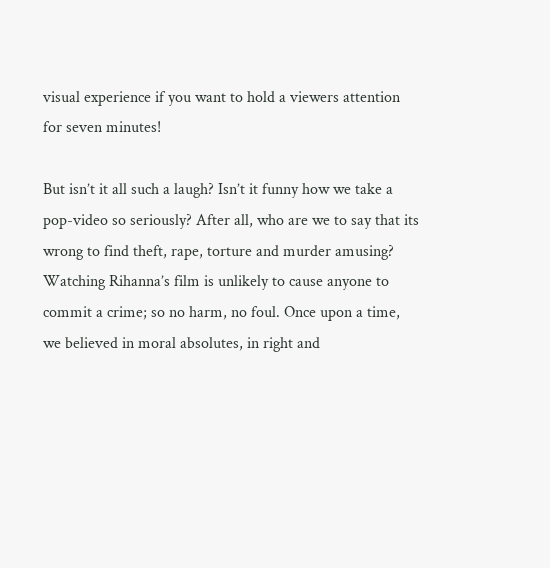visual experience if you want to hold a viewers attention for seven minutes!

But isn’t it all such a laugh? Isn’t it funny how we take a pop-video so seriously? After all, who are we to say that its wrong to find theft, rape, torture and murder amusing? Watching Rihanna’s film is unlikely to cause anyone to commit a crime; so no harm, no foul. Once upon a time, we believed in moral absolutes, in right and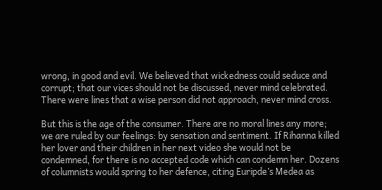wrong, in good and evil. We believed that wickedness could seduce and corrupt; that our vices should not be discussed, never mind celebrated. There were lines that a wise person did not approach, never mind cross.

But this is the age of the consumer. There are no moral lines any more; we are ruled by our feelings: by sensation and sentiment. If Rihanna killed her lover and their children in her next video she would not be condemned, for there is no accepted code which can condemn her. Dozens of columnists would spring to her defence, citing Euripde’s Medea as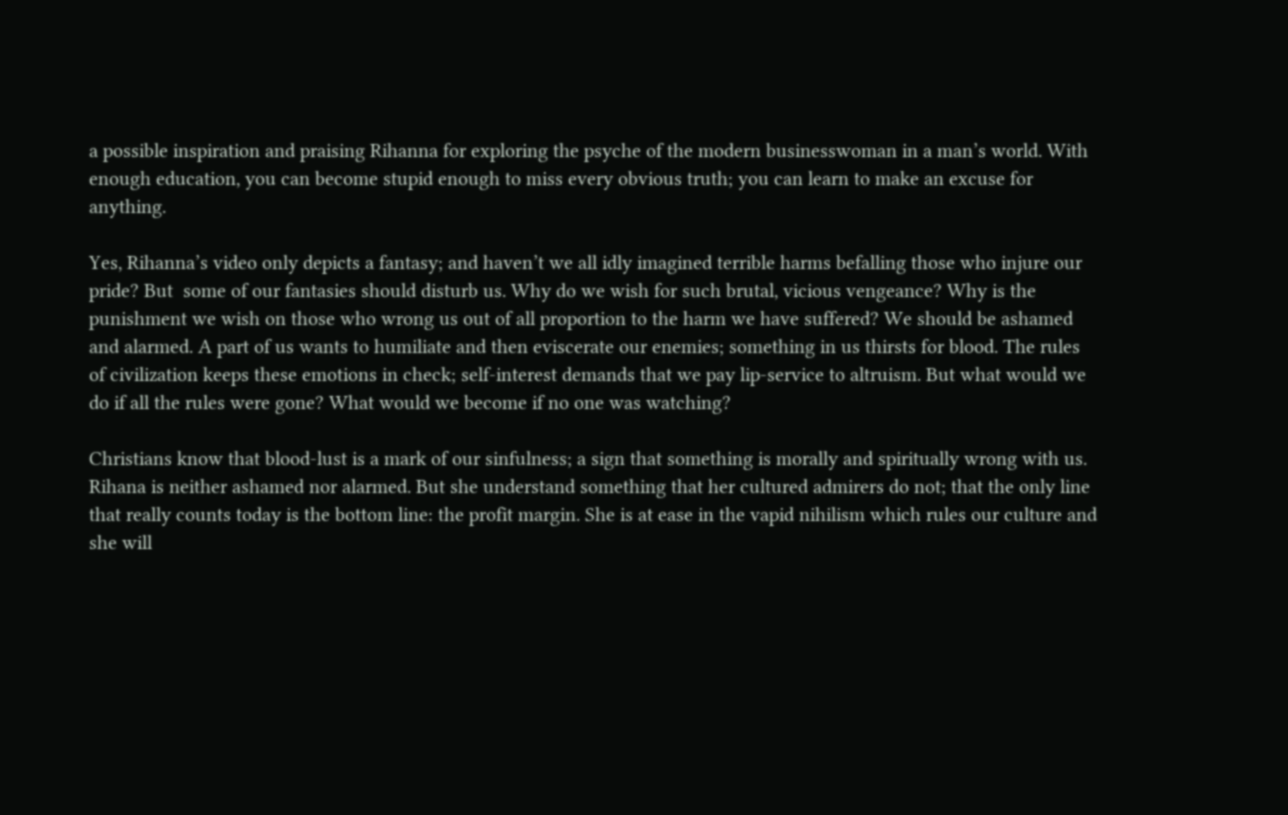a possible inspiration and praising Rihanna for exploring the psyche of the modern businesswoman in a man’s world. With enough education, you can become stupid enough to miss every obvious truth; you can learn to make an excuse for anything.

Yes, Rihanna’s video only depicts a fantasy; and haven’t we all idly imagined terrible harms befalling those who injure our pride? But  some of our fantasies should disturb us. Why do we wish for such brutal, vicious vengeance? Why is the punishment we wish on those who wrong us out of all proportion to the harm we have suffered? We should be ashamed and alarmed. A part of us wants to humiliate and then eviscerate our enemies; something in us thirsts for blood. The rules of civilization keeps these emotions in check; self-interest demands that we pay lip-service to altruism. But what would we do if all the rules were gone? What would we become if no one was watching?

Christians know that blood-lust is a mark of our sinfulness; a sign that something is morally and spiritually wrong with us. Rihana is neither ashamed nor alarmed. But she understand something that her cultured admirers do not; that the only line that really counts today is the bottom line: the profit margin. She is at ease in the vapid nihilism which rules our culture and she will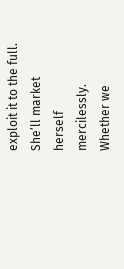exploit it to the full. She’ll market herself mercilessly. Whether we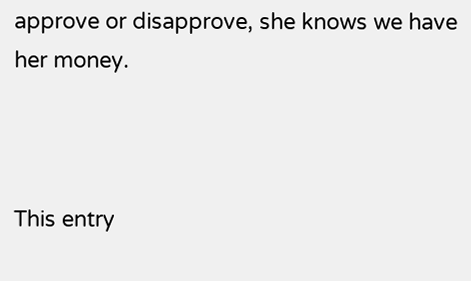approve or disapprove, she knows we have her money.



This entry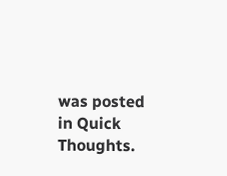was posted in Quick Thoughts.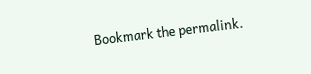Bookmark the permalink.